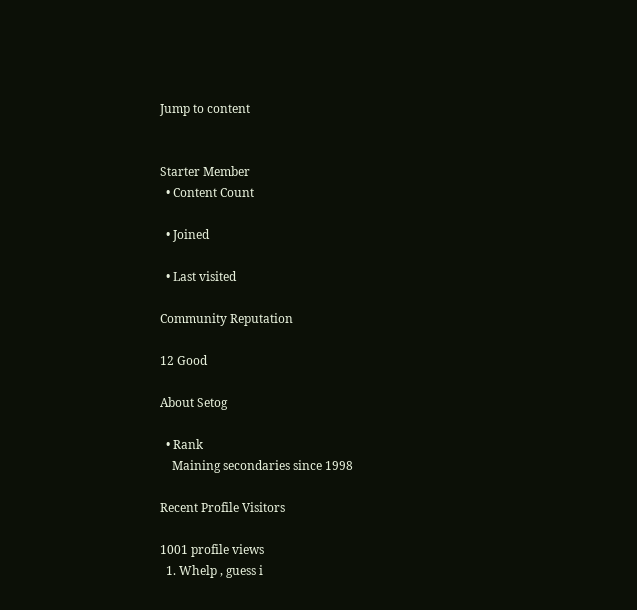Jump to content


Starter Member
  • Content Count

  • Joined

  • Last visited

Community Reputation

12 Good

About Setog

  • Rank
    Maining secondaries since 1998

Recent Profile Visitors

1001 profile views
  1. Whelp , guess i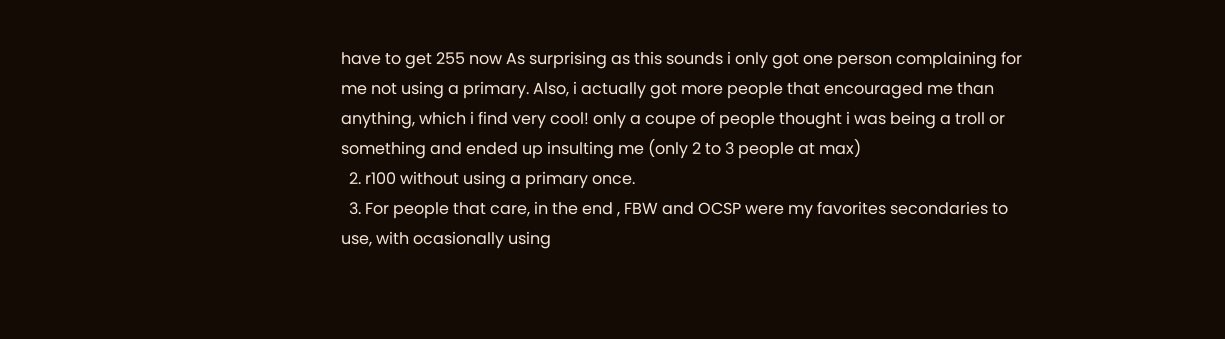have to get 255 now As surprising as this sounds i only got one person complaining for me not using a primary. Also, i actually got more people that encouraged me than anything, which i find very cool! only a coupe of people thought i was being a troll or something and ended up insulting me (only 2 to 3 people at max)
  2. r100 without using a primary once.
  3. For people that care, in the end , FBW and OCSP were my favorites secondaries to use, with ocasionally using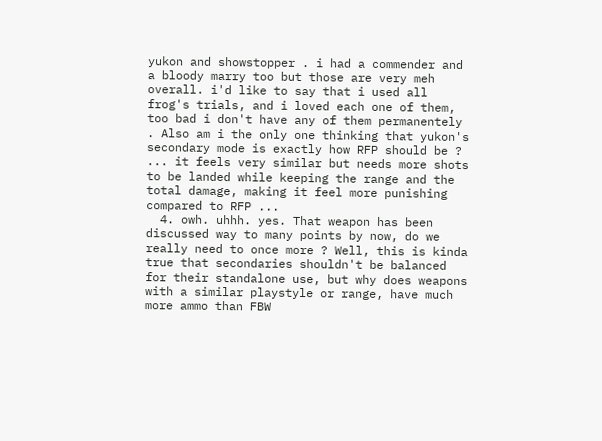yukon and showstopper . i had a commender and a bloody marry too but those are very meh overall. i'd like to say that i used all frog's trials, and i loved each one of them, too bad i don't have any of them permanentely . Also am i the only one thinking that yukon's secondary mode is exactly how RFP should be ? ... it feels very similar but needs more shots to be landed while keeping the range and the total damage, making it feel more punishing compared to RFP ...
  4. owh. uhhh. yes. That weapon has been discussed way to many points by now, do we really need to once more ? Well, this is kinda true that secondaries shouldn't be balanced for their standalone use, but why does weapons with a similar playstyle or range, have much more ammo than FBW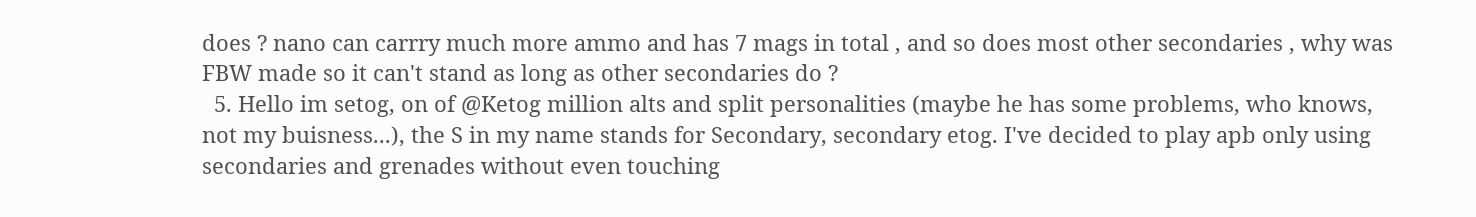does ? nano can carrry much more ammo and has 7 mags in total , and so does most other secondaries , why was FBW made so it can't stand as long as other secondaries do ?
  5. Hello im setog, on of @Ketog million alts and split personalities (maybe he has some problems, who knows, not my buisness...), the S in my name stands for Secondary, secondary etog. I've decided to play apb only using secondaries and grenades without even touching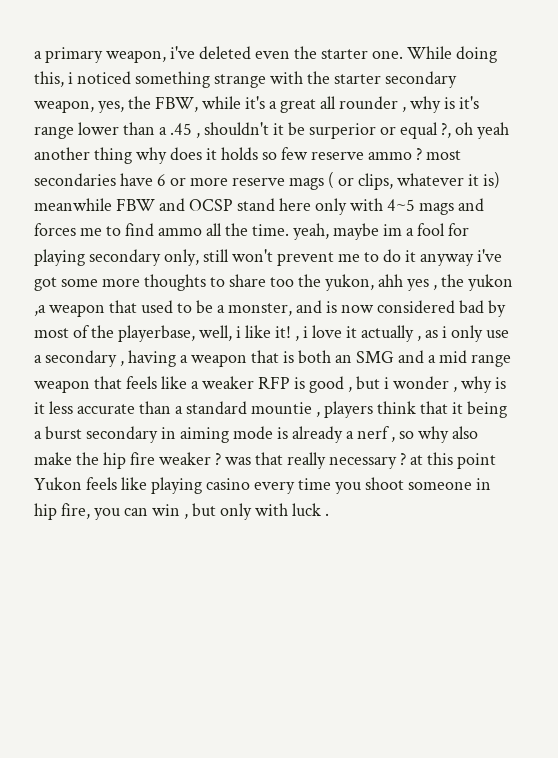a primary weapon, i've deleted even the starter one. While doing this, i noticed something strange with the starter secondary weapon, yes, the FBW, while it's a great all rounder , why is it's range lower than a .45 , shouldn't it be surperior or equal ?, oh yeah another thing why does it holds so few reserve ammo ? most secondaries have 6 or more reserve mags ( or clips, whatever it is) meanwhile FBW and OCSP stand here only with 4~5 mags and forces me to find ammo all the time. yeah, maybe im a fool for playing secondary only, still won't prevent me to do it anyway i've got some more thoughts to share too the yukon, ahh yes , the yukon ,a weapon that used to be a monster, and is now considered bad by most of the playerbase, well, i like it! , i love it actually , as i only use a secondary , having a weapon that is both an SMG and a mid range weapon that feels like a weaker RFP is good , but i wonder , why is it less accurate than a standard mountie , players think that it being a burst secondary in aiming mode is already a nerf , so why also make the hip fire weaker ? was that really necessary ? at this point Yukon feels like playing casino every time you shoot someone in hip fire, you can win , but only with luck .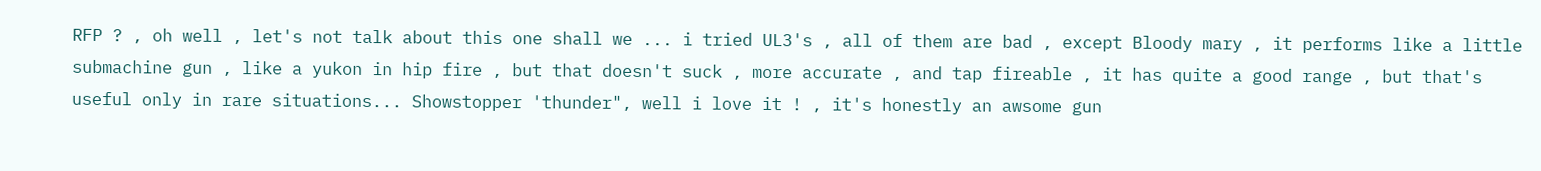RFP ? , oh well , let's not talk about this one shall we ... i tried UL3's , all of them are bad , except Bloody mary , it performs like a little submachine gun , like a yukon in hip fire , but that doesn't suck , more accurate , and tap fireable , it has quite a good range , but that's useful only in rare situations... Showstopper 'thunder", well i love it ! , it's honestly an awsome gun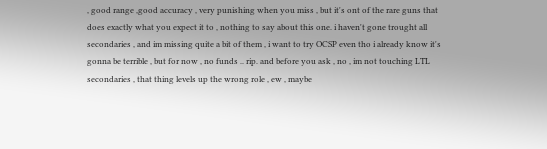, good range ,good accuracy , very punishing when you miss , but it's ont of the rare guns that does exactly what you expect it to , nothing to say about this one. i haven't gone trought all secondaries , and im missing quite a bit of them , i want to try OCSP even tho i already know it's gonna be terrible , but for now , no funds .. rip. and before you ask , no , im not touching LTL secondaries , that thing levels up the wrong role , ew , maybe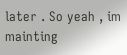later . So yeah , im mainting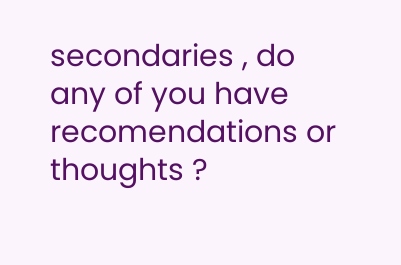secondaries , do any of you have recomendations or thoughts ?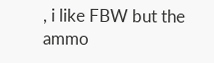, i like FBW but the ammo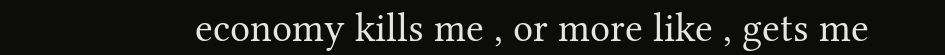economy kills me , or more like , gets me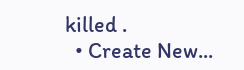killed .
  • Create New...